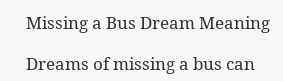Missing a Bus Dream Meaning

Dreams of missing a bus can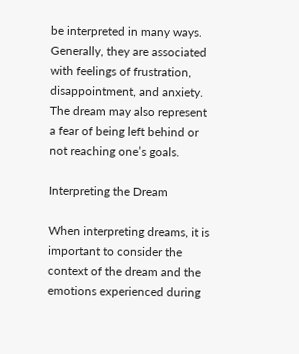be interpreted in many ways. Generally, they are associated with feelings of frustration, disappointment, and anxiety. The dream may also represent a fear of being left behind or not reaching one’s goals.

Interpreting the Dream

When interpreting dreams, it is important to consider the context of the dream and the emotions experienced during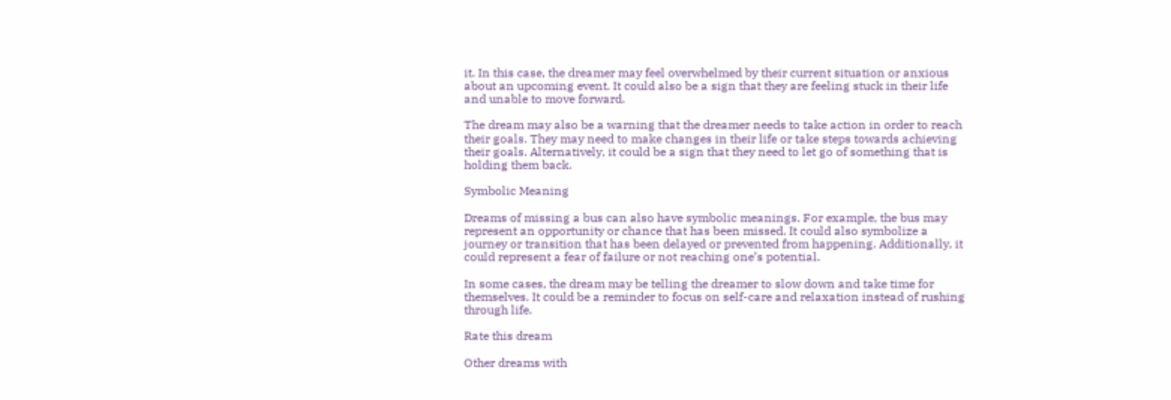it. In this case, the dreamer may feel overwhelmed by their current situation or anxious about an upcoming event. It could also be a sign that they are feeling stuck in their life and unable to move forward.

The dream may also be a warning that the dreamer needs to take action in order to reach their goals. They may need to make changes in their life or take steps towards achieving their goals. Alternatively, it could be a sign that they need to let go of something that is holding them back.

Symbolic Meaning

Dreams of missing a bus can also have symbolic meanings. For example, the bus may represent an opportunity or chance that has been missed. It could also symbolize a journey or transition that has been delayed or prevented from happening. Additionally, it could represent a fear of failure or not reaching one’s potential.

In some cases, the dream may be telling the dreamer to slow down and take time for themselves. It could be a reminder to focus on self-care and relaxation instead of rushing through life.

Rate this dream

Other dreams with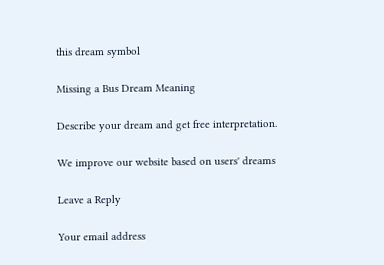this dream symbol

Missing a Bus Dream Meaning

Describe your dream and get free interpretation.

We improve our website based on users' dreams

Leave a Reply

Your email address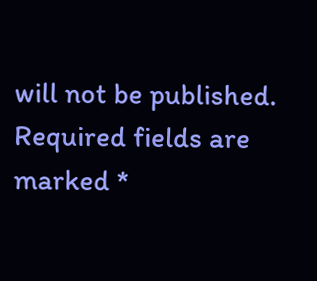will not be published. Required fields are marked *